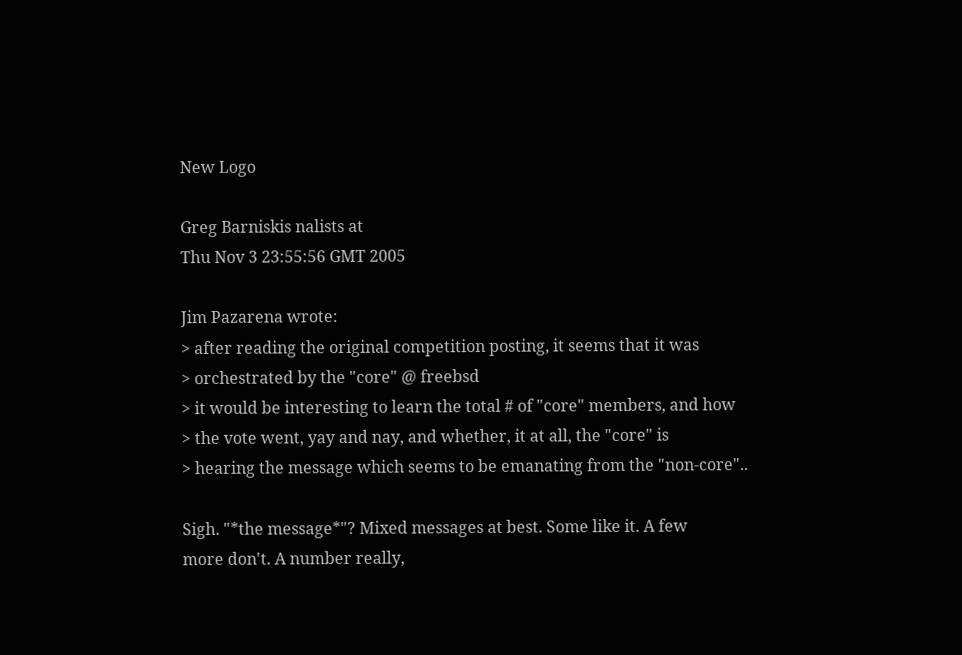New Logo

Greg Barniskis nalists at
Thu Nov 3 23:55:56 GMT 2005

Jim Pazarena wrote:
> after reading the original competition posting, it seems that it was
> orchestrated by the "core" @ freebsd
> it would be interesting to learn the total # of "core" members, and how
> the vote went, yay and nay, and whether, it at all, the "core" is
> hearing the message which seems to be emanating from the "non-core"..

Sigh. "*the message*"? Mixed messages at best. Some like it. A few
more don't. A number really,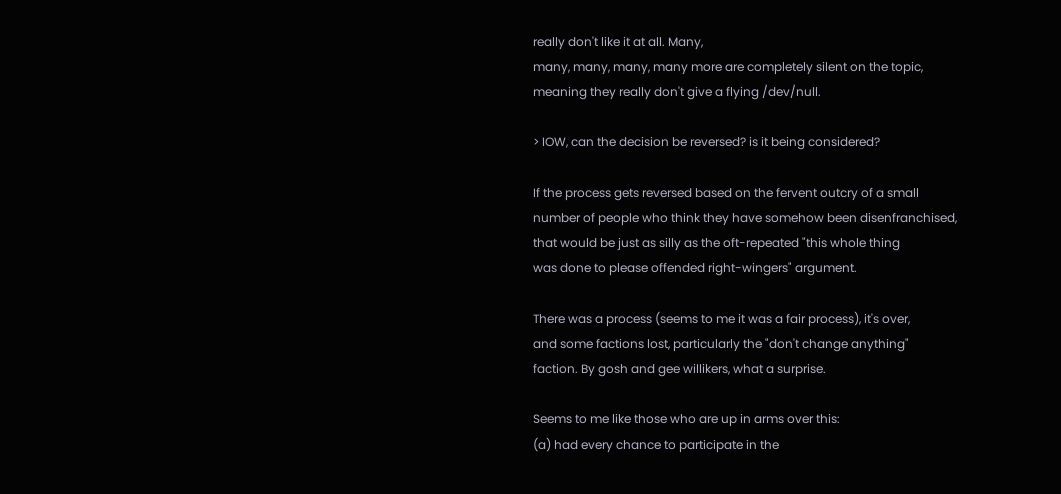really don't like it at all. Many,
many, many, many, many more are completely silent on the topic,
meaning they really don't give a flying /dev/null.

> IOW, can the decision be reversed? is it being considered?

If the process gets reversed based on the fervent outcry of a small
number of people who think they have somehow been disenfranchised,
that would be just as silly as the oft-repeated "this whole thing
was done to please offended right-wingers" argument.

There was a process (seems to me it was a fair process), it's over,
and some factions lost, particularly the "don't change anything"
faction. By gosh and gee willikers, what a surprise.

Seems to me like those who are up in arms over this:
(a) had every chance to participate in the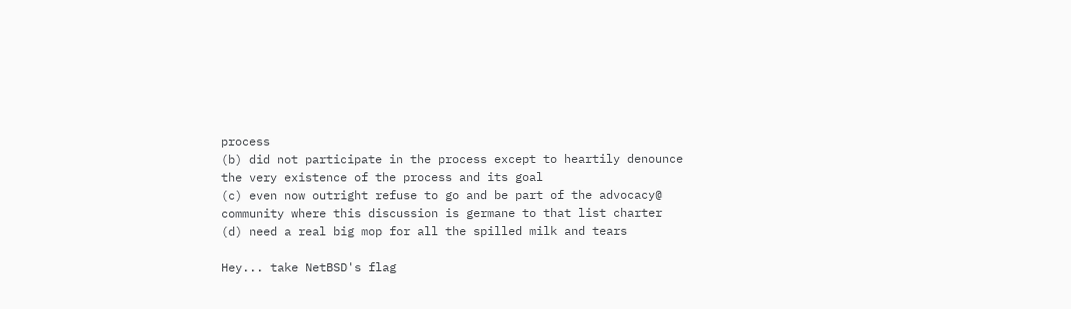process
(b) did not participate in the process except to heartily denounce
the very existence of the process and its goal
(c) even now outright refuse to go and be part of the advocacy@
community where this discussion is germane to that list charter
(d) need a real big mop for all the spilled milk and tears

Hey... take NetBSD's flag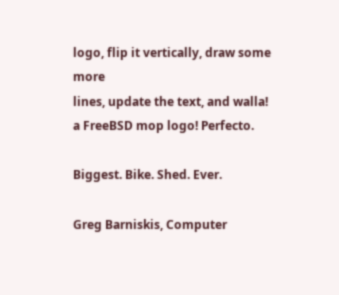logo, flip it vertically, draw some more
lines, update the text, and walla! a FreeBSD mop logo! Perfecto.

Biggest. Bike. Shed. Ever.

Greg Barniskis, Computer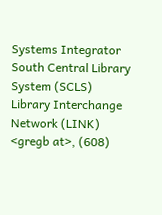Systems Integrator
South Central Library System (SCLS)
Library Interchange Network (LINK)
<gregb at>, (608)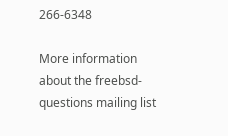266-6348

More information about the freebsd-questions mailing list